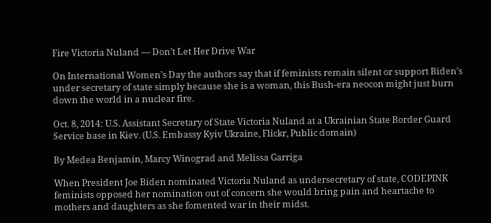Fire Victoria Nuland — Don’t Let Her Drive War

On International Women’s Day the authors say that if feminists remain silent or support Biden’s under secretary of state simply because she is a woman, this Bush-era neocon might just burn down the world in a nuclear fire.

Oct. 8, 2014: U.S. Assistant Secretary of State Victoria Nuland at a Ukrainian State Border Guard Service base in Kiev. (U.S. Embassy Kyiv Ukraine, Flickr, Public domain)

By Medea Benjamin, Marcy Winograd and Melissa Garriga

When President Joe Biden nominated Victoria Nuland as undersecretary of state, CODEPINK feminists opposed her nomination out of concern she would bring pain and heartache to mothers and daughters as she fomented war in their midst.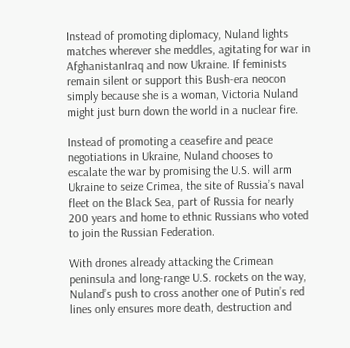Instead of promoting diplomacy, Nuland lights matches wherever she meddles, agitating for war in AfghanistanIraq and now Ukraine. If feminists remain silent or support this Bush-era neocon simply because she is a woman, Victoria Nuland might just burn down the world in a nuclear fire.

Instead of promoting a ceasefire and peace negotiations in Ukraine, Nuland chooses to escalate the war by promising the U.S. will arm Ukraine to seize Crimea, the site of Russia’s naval fleet on the Black Sea, part of Russia for nearly 200 years and home to ethnic Russians who voted to join the Russian Federation.

With drones already attacking the Crimean peninsula and long-range U.S. rockets on the way, Nuland’s push to cross another one of Putin’s red lines only ensures more death, destruction and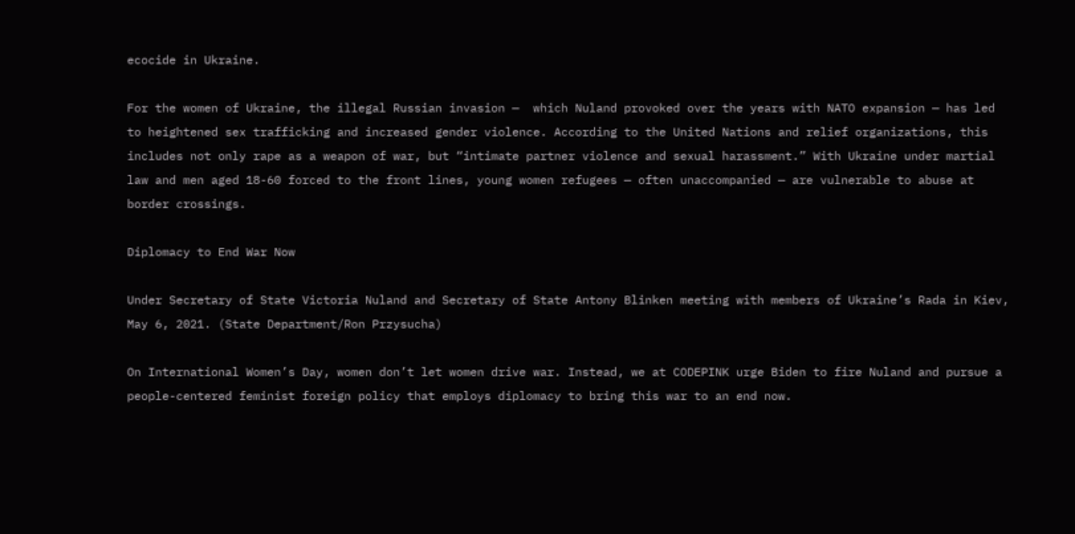ecocide in Ukraine.

For the women of Ukraine, the illegal Russian invasion —  which Nuland provoked over the years with NATO expansion — has led to heightened sex trafficking and increased gender violence. According to the United Nations and relief organizations, this includes not only rape as a weapon of war, but “intimate partner violence and sexual harassment.” With Ukraine under martial law and men aged 18-60 forced to the front lines, young women refugees — often unaccompanied — are vulnerable to abuse at border crossings.

Diplomacy to End War Now

Under Secretary of State Victoria Nuland and Secretary of State Antony Blinken meeting with members of Ukraine’s Rada in Kiev, May 6, 2021. (State Department/Ron Przysucha)

On International Women’s Day, women don’t let women drive war. Instead, we at CODEPINK urge Biden to fire Nuland and pursue a people-centered feminist foreign policy that employs diplomacy to bring this war to an end now.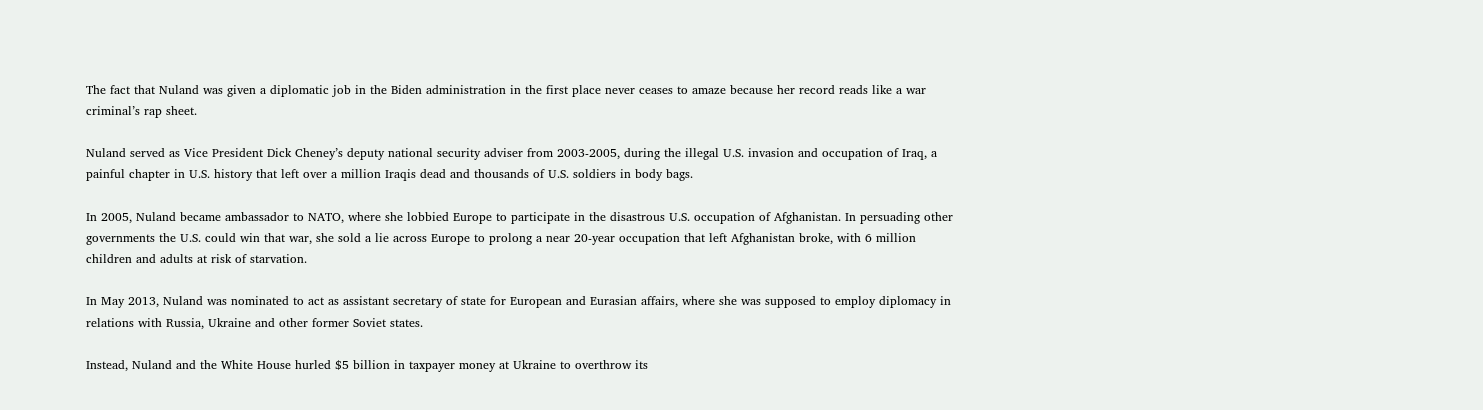The fact that Nuland was given a diplomatic job in the Biden administration in the first place never ceases to amaze because her record reads like a war criminal’s rap sheet.

Nuland served as Vice President Dick Cheney’s deputy national security adviser from 2003-2005, during the illegal U.S. invasion and occupation of Iraq, a painful chapter in U.S. history that left over a million Iraqis dead and thousands of U.S. soldiers in body bags.

In 2005, Nuland became ambassador to NATO, where she lobbied Europe to participate in the disastrous U.S. occupation of Afghanistan. In persuading other governments the U.S. could win that war, she sold a lie across Europe to prolong a near 20-year occupation that left Afghanistan broke, with 6 million children and adults at risk of starvation.

In May 2013, Nuland was nominated to act as assistant secretary of state for European and Eurasian affairs, where she was supposed to employ diplomacy in relations with Russia, Ukraine and other former Soviet states.

Instead, Nuland and the White House hurled $5 billion in taxpayer money at Ukraine to overthrow its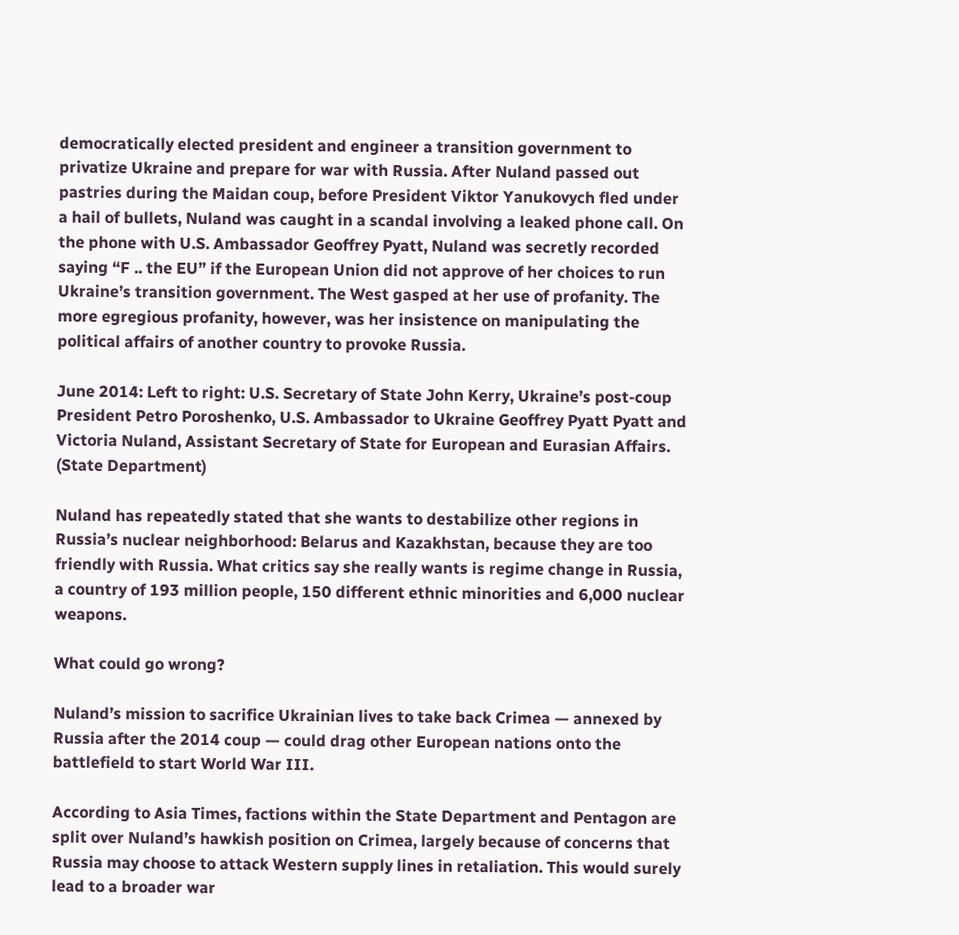democratically elected president and engineer a transition government to privatize Ukraine and prepare for war with Russia. After Nuland passed out pastries during the Maidan coup, before President Viktor Yanukovych fled under a hail of bullets, Nuland was caught in a scandal involving a leaked phone call. On the phone with U.S. Ambassador Geoffrey Pyatt, Nuland was secretly recorded saying “F .. the EU” if the European Union did not approve of her choices to run Ukraine’s transition government. The West gasped at her use of profanity. The more egregious profanity, however, was her insistence on manipulating the political affairs of another country to provoke Russia.

June 2014: Left to right: U.S. Secretary of State John Kerry, Ukraine’s post-coup President Petro Poroshenko, U.S. Ambassador to Ukraine Geoffrey Pyatt Pyatt and Victoria Nuland, Assistant Secretary of State for European and Eurasian Affairs. (State Department)

Nuland has repeatedly stated that she wants to destabilize other regions in Russia’s nuclear neighborhood: Belarus and Kazakhstan, because they are too friendly with Russia. What critics say she really wants is regime change in Russia, a country of 193 million people, 150 different ethnic minorities and 6,000 nuclear weapons.

What could go wrong?

Nuland’s mission to sacrifice Ukrainian lives to take back Crimea — annexed by Russia after the 2014 coup — could drag other European nations onto the battlefield to start World War III.

According to Asia Times, factions within the State Department and Pentagon are split over Nuland’s hawkish position on Crimea, largely because of concerns that Russia may choose to attack Western supply lines in retaliation. This would surely lead to a broader war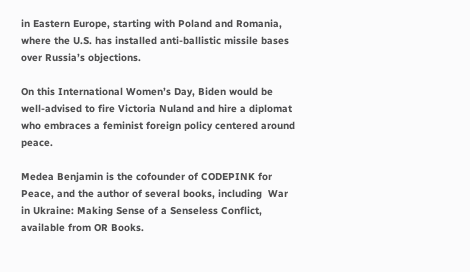in Eastern Europe, starting with Poland and Romania, where the U.S. has installed anti-ballistic missile bases over Russia’s objections.

On this International Women’s Day, Biden would be well-advised to fire Victoria Nuland and hire a diplomat who embraces a feminist foreign policy centered around peace.

Medea Benjamin is the cofounder of CODEPINK for Peace, and the author of several books, including  War in Ukraine: Making Sense of a Senseless Conflict, available from OR Books.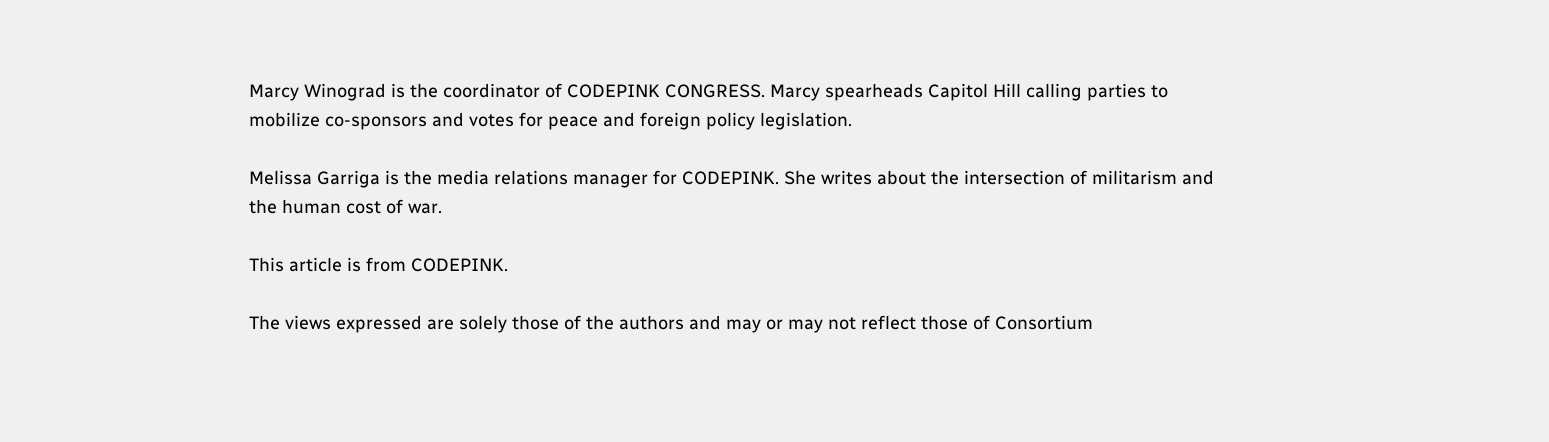Marcy Winograd is the coordinator of CODEPINK CONGRESS. Marcy spearheads Capitol Hill calling parties to mobilize co-sponsors and votes for peace and foreign policy legislation.

Melissa Garriga is the media relations manager for CODEPINK. She writes about the intersection of militarism and the human cost of war.

This article is from CODEPINK.

The views expressed are solely those of the authors and may or may not reflect those of Consortium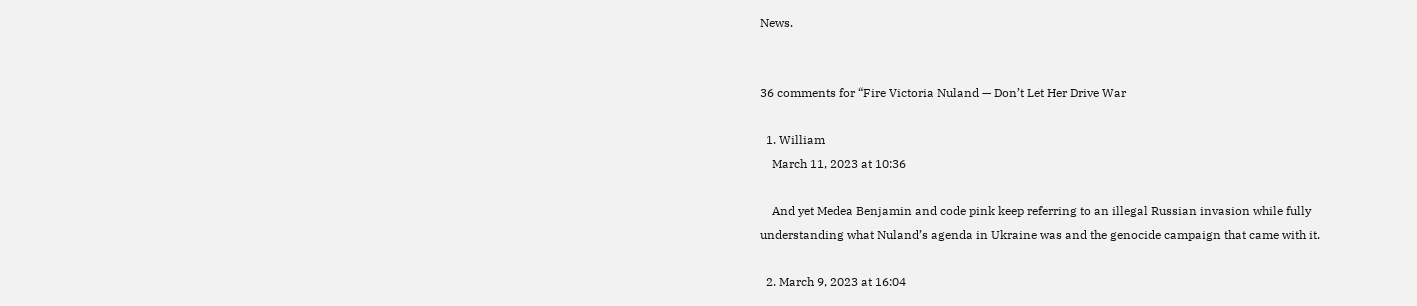News.


36 comments for “Fire Victoria Nuland — Don’t Let Her Drive War

  1. William
    March 11, 2023 at 10:36

    And yet Medea Benjamin and code pink keep referring to an illegal Russian invasion while fully understanding what Nuland’s agenda in Ukraine was and the genocide campaign that came with it.

  2. March 9, 2023 at 16:04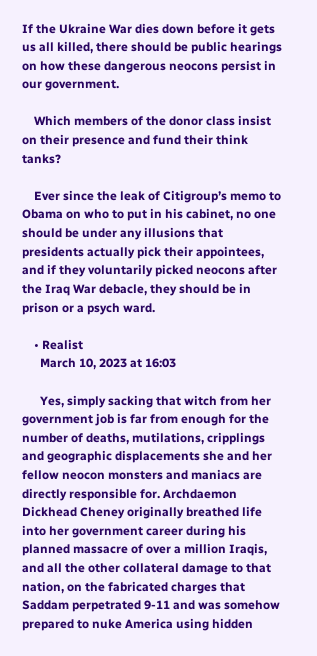If the Ukraine War dies down before it gets us all killed, there should be public hearings on how these dangerous neocons persist in our government.

    Which members of the donor class insist on their presence and fund their think tanks?

    Ever since the leak of Citigroup’s memo to Obama on who to put in his cabinet, no one should be under any illusions that presidents actually pick their appointees, and if they voluntarily picked neocons after the Iraq War debacle, they should be in prison or a psych ward.

    • Realist
      March 10, 2023 at 16:03

      Yes, simply sacking that witch from her government job is far from enough for the number of deaths, mutilations, cripplings and geographic displacements she and her fellow neocon monsters and maniacs are directly responsible for. Archdaemon Dickhead Cheney originally breathed life into her government career during his planned massacre of over a million Iraqis, and all the other collateral damage to that nation, on the fabricated charges that Saddam perpetrated 9-11 and was somehow prepared to nuke America using hidden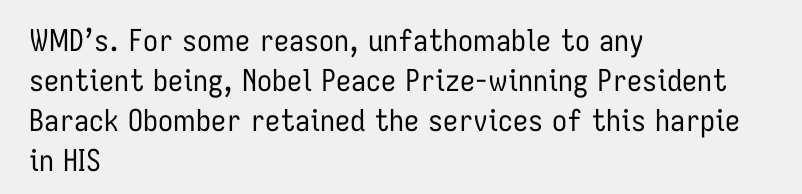WMD’s. For some reason, unfathomable to any sentient being, Nobel Peace Prize-winning President Barack Obomber retained the services of this harpie in HIS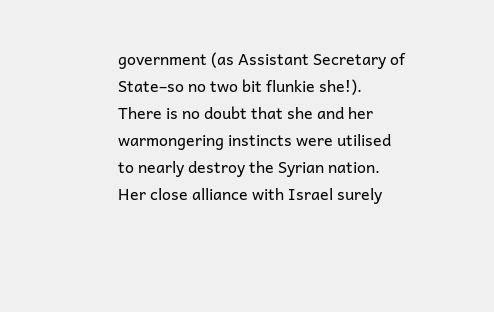government (as Assistant Secretary of State–so no two bit flunkie she!). There is no doubt that she and her warmongering instincts were utilised to nearly destroy the Syrian nation. Her close alliance with Israel surely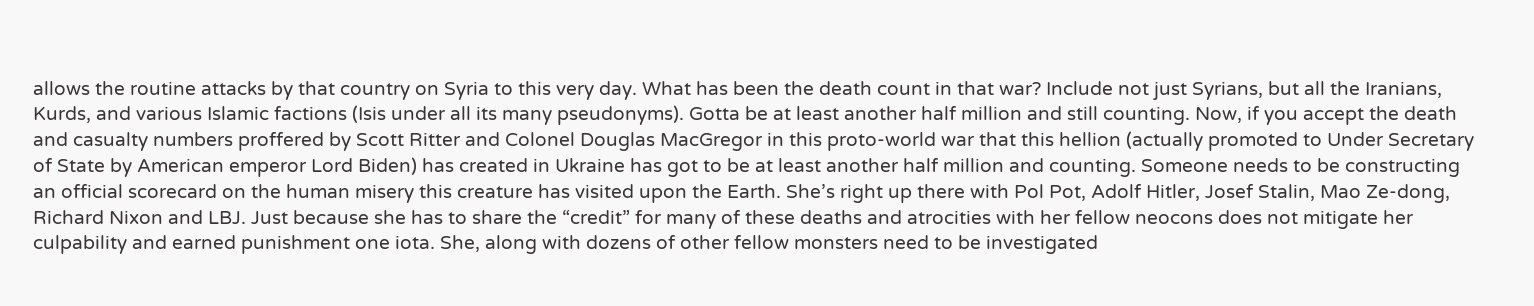allows the routine attacks by that country on Syria to this very day. What has been the death count in that war? Include not just Syrians, but all the Iranians, Kurds, and various Islamic factions (Isis under all its many pseudonyms). Gotta be at least another half million and still counting. Now, if you accept the death and casualty numbers proffered by Scott Ritter and Colonel Douglas MacGregor in this proto-world war that this hellion (actually promoted to Under Secretary of State by American emperor Lord Biden) has created in Ukraine has got to be at least another half million and counting. Someone needs to be constructing an official scorecard on the human misery this creature has visited upon the Earth. She’s right up there with Pol Pot, Adolf Hitler, Josef Stalin, Mao Ze-dong, Richard Nixon and LBJ. Just because she has to share the “credit” for many of these deaths and atrocities with her fellow neocons does not mitigate her culpability and earned punishment one iota. She, along with dozens of other fellow monsters need to be investigated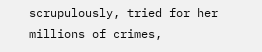scrupulously, tried for her millions of crimes,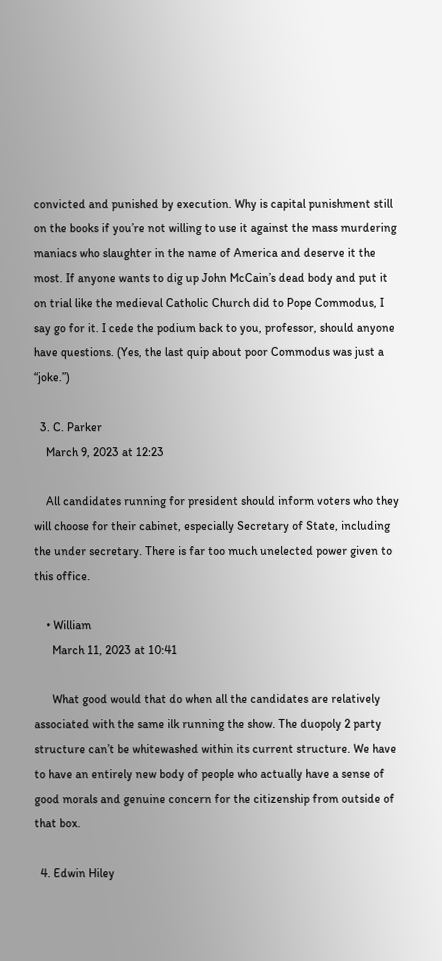convicted and punished by execution. Why is capital punishment still on the books if you’re not willing to use it against the mass murdering maniacs who slaughter in the name of America and deserve it the most. If anyone wants to dig up John McCain’s dead body and put it on trial like the medieval Catholic Church did to Pope Commodus, I say go for it. I cede the podium back to you, professor, should anyone have questions. (Yes, the last quip about poor Commodus was just a “joke.”)

  3. C. Parker
    March 9, 2023 at 12:23

    All candidates running for president should inform voters who they will choose for their cabinet, especially Secretary of State, including the under secretary. There is far too much unelected power given to this office.

    • William
      March 11, 2023 at 10:41

      What good would that do when all the candidates are relatively associated with the same ilk running the show. The duopoly 2 party structure can’t be whitewashed within its current structure. We have to have an entirely new body of people who actually have a sense of good morals and genuine concern for the citizenship from outside of that box.

  4. Edwin Hiley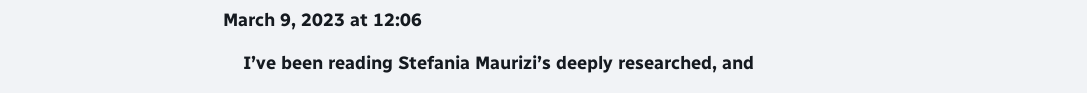March 9, 2023 at 12:06

    I’ve been reading Stefania Maurizi’s deeply researched, and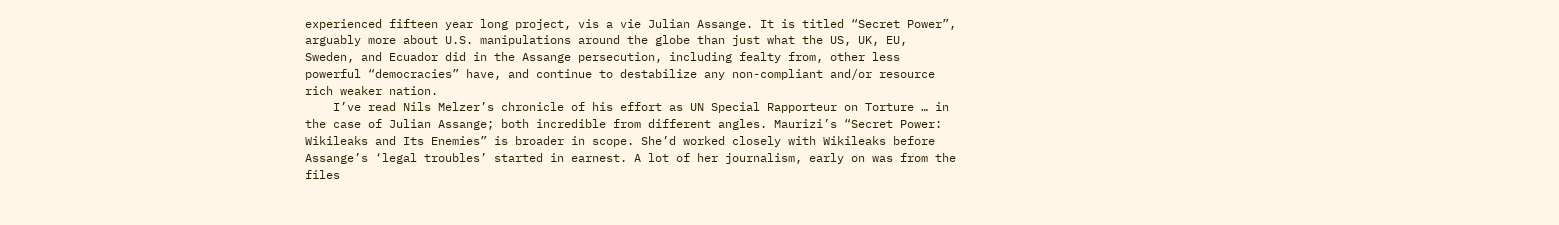experienced fifteen year long project, vis a vie Julian Assange. It is titled “Secret Power”, arguably more about U.S. manipulations around the globe than just what the US, UK, EU, Sweden, and Ecuador did in the Assange persecution, including fealty from, other less powerful “democracies” have, and continue to destabilize any non-compliant and/or resource rich weaker nation.
    I’ve read Nils Melzer’s chronicle of his effort as UN Special Rapporteur on Torture … in the case of Julian Assange; both incredible from different angles. Maurizi’s “Secret Power: Wikileaks and Its Enemies” is broader in scope. She’d worked closely with Wikileaks before Assange’s ‘legal troubles’ started in earnest. A lot of her journalism, early on was from the files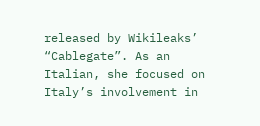released by Wikileaks’ “Cablegate”. As an Italian, she focused on Italy’s involvement in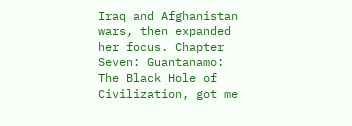Iraq and Afghanistan wars, then expanded her focus. Chapter Seven: Guantanamo: The Black Hole of Civilization, got me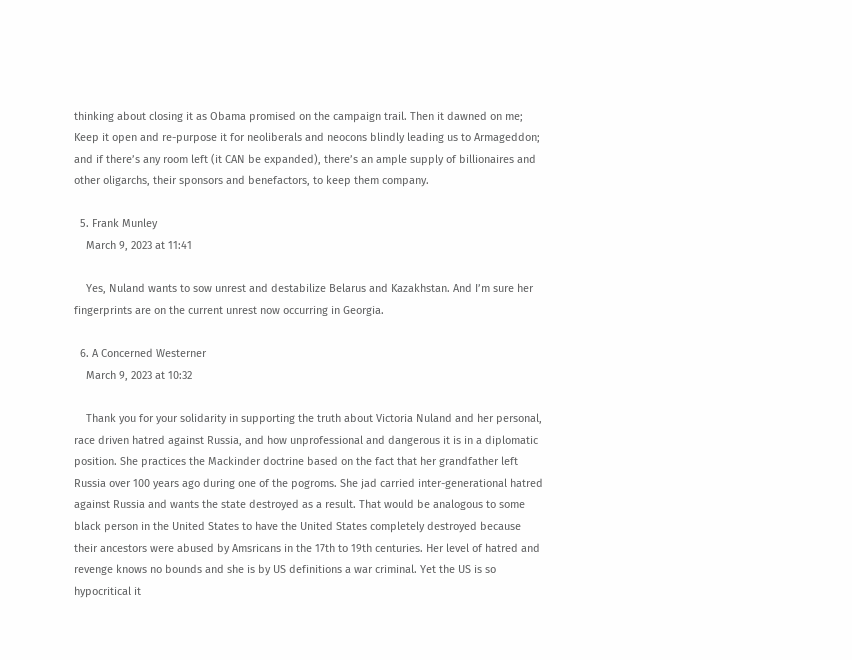thinking about closing it as Obama promised on the campaign trail. Then it dawned on me; Keep it open and re-purpose it for neoliberals and neocons blindly leading us to Armageddon; and if there’s any room left (it CAN be expanded), there’s an ample supply of billionaires and other oligarchs, their sponsors and benefactors, to keep them company.

  5. Frank Munley
    March 9, 2023 at 11:41

    Yes, Nuland wants to sow unrest and destabilize Belarus and Kazakhstan. And I’m sure her fingerprints are on the current unrest now occurring in Georgia.

  6. A Concerned Westerner
    March 9, 2023 at 10:32

    Thank you for your solidarity in supporting the truth about Victoria Nuland and her personal, race driven hatred against Russia, and how unprofessional and dangerous it is in a diplomatic position. She practices the Mackinder doctrine based on the fact that her grandfather left Russia over 100 years ago during one of the pogroms. She jad carried inter-generational hatred against Russia and wants the state destroyed as a result. That would be analogous to some black person in the United States to have the United States completely destroyed because their ancestors were abused by Amsricans in the 17th to 19th centuries. Her level of hatred and revenge knows no bounds and she is by US definitions a war criminal. Yet the US is so hypocritical it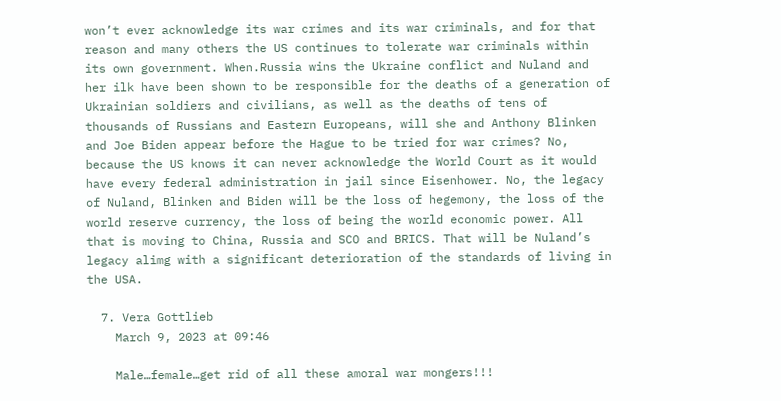won’t ever acknowledge its war crimes and its war criminals, and for that reason and many others the US continues to tolerate war criminals within its own government. When.Russia wins the Ukraine conflict and Nuland and her ilk have been shown to be responsible for the deaths of a generation of Ukrainian soldiers and civilians, as well as the deaths of tens of thousands of Russians and Eastern Europeans, will she and Anthony Blinken and Joe Biden appear before the Hague to be tried for war crimes? No, because the US knows it can never acknowledge the World Court as it would have every federal administration in jail since Eisenhower. No, the legacy of Nuland, Blinken and Biden will be the loss of hegemony, the loss of the world reserve currency, the loss of being the world economic power. All that is moving to China, Russia and SCO and BRICS. That will be Nuland’s legacy alimg with a significant deterioration of the standards of living in the USA.

  7. Vera Gottlieb
    March 9, 2023 at 09:46

    Male…female…get rid of all these amoral war mongers!!!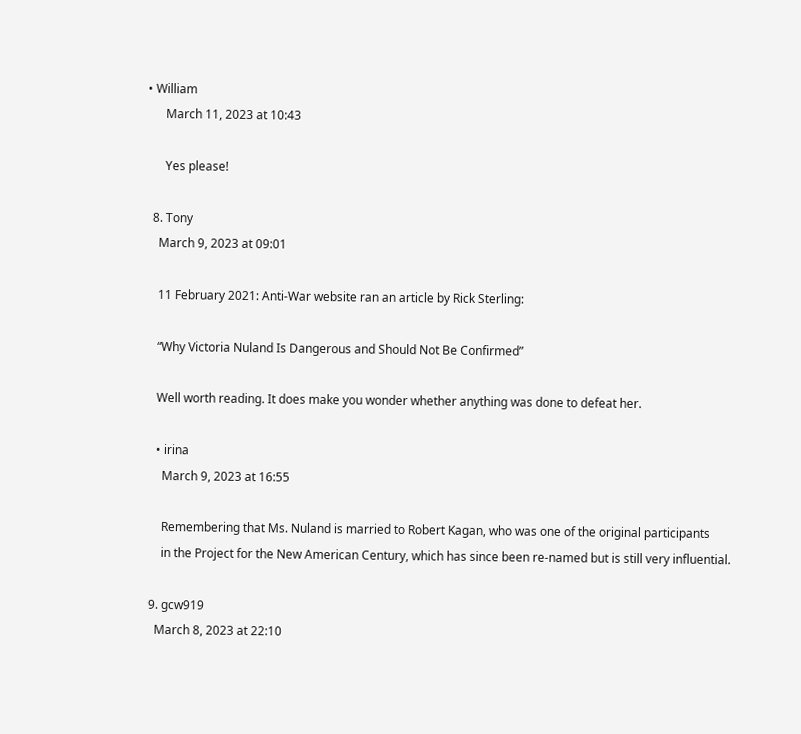• William
      March 11, 2023 at 10:43

      Yes please!

  8. Tony
    March 9, 2023 at 09:01

    11 February 2021: Anti-War website ran an article by Rick Sterling:

    “Why Victoria Nuland Is Dangerous and Should Not Be Confirmed”

    Well worth reading. It does make you wonder whether anything was done to defeat her.

    • irina
      March 9, 2023 at 16:55

      Remembering that Ms. Nuland is married to Robert Kagan, who was one of the original participants
      in the Project for the New American Century, which has since been re-named but is still very influential.

  9. gcw919
    March 8, 2023 at 22:10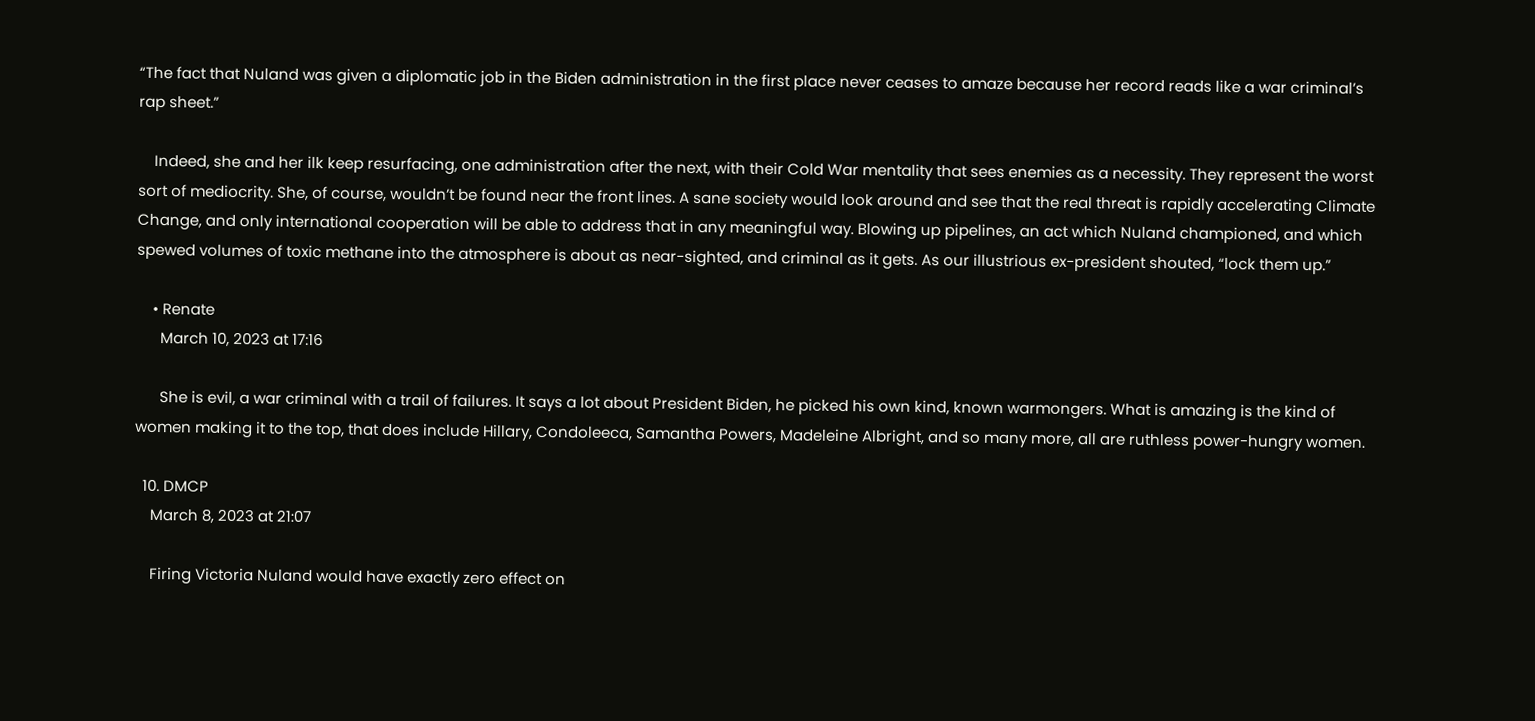“The fact that Nuland was given a diplomatic job in the Biden administration in the first place never ceases to amaze because her record reads like a war criminal’s rap sheet.”

    Indeed, she and her ilk keep resurfacing, one administration after the next, with their Cold War mentality that sees enemies as a necessity. They represent the worst sort of mediocrity. She, of course, wouldn’t be found near the front lines. A sane society would look around and see that the real threat is rapidly accelerating Climate Change, and only international cooperation will be able to address that in any meaningful way. Blowing up pipelines, an act which Nuland championed, and which spewed volumes of toxic methane into the atmosphere is about as near-sighted, and criminal as it gets. As our illustrious ex-president shouted, “lock them up.”

    • Renate
      March 10, 2023 at 17:16

      She is evil, a war criminal with a trail of failures. It says a lot about President Biden, he picked his own kind, known warmongers. What is amazing is the kind of women making it to the top, that does include Hillary, Condoleeca, Samantha Powers, Madeleine Albright, and so many more, all are ruthless power-hungry women.

  10. DMCP
    March 8, 2023 at 21:07

    Firing Victoria Nuland would have exactly zero effect on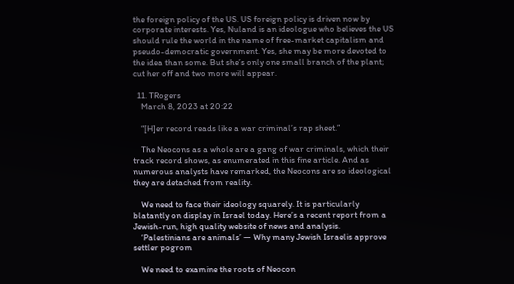the foreign policy of the US. US foreign policy is driven now by corporate interests. Yes, Nuland is an ideologue who believes the US should rule the world in the name of free-market capitalism and pseudo-democratic government. Yes, she may be more devoted to the idea than some. But she’s only one small branch of the plant; cut her off and two more will appear.

  11. TRogers
    March 8, 2023 at 20:22

    “[H]er record reads like a war criminal’s rap sheet.”

    The Neocons as a whole are a gang of war criminals, which their track record shows, as enumerated in this fine article. And as numerous analysts have remarked, the Neocons are so ideological they are detached from reality.

    We need to face their ideology squarely. It is particularly blatantly on display in Israel today. Here’s a recent report from a Jewish-run, high quality website of news and analysis.
    ‘Palestinians are animals’ — Why many Jewish Israelis approve settler pogrom

    We need to examine the roots of Neocon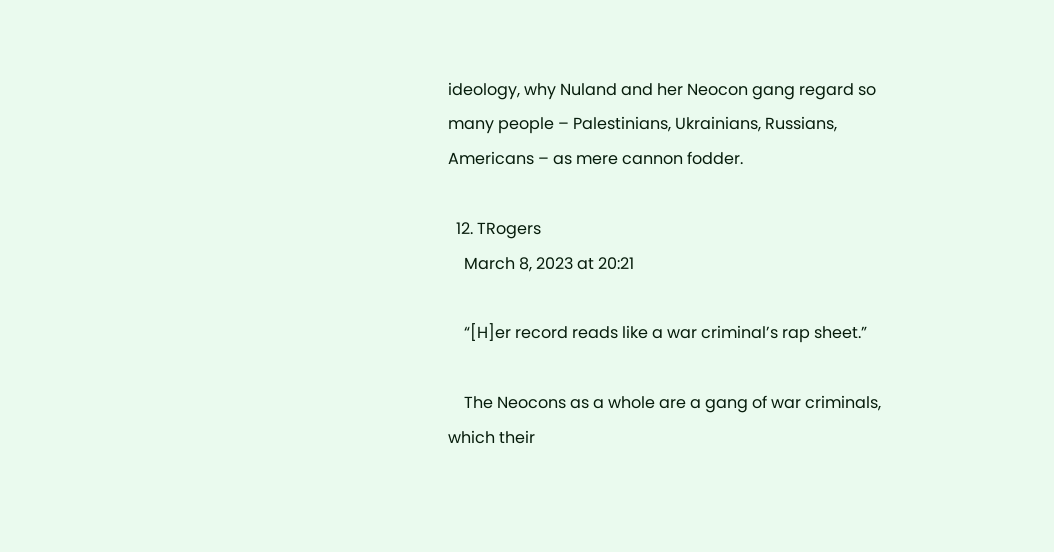ideology, why Nuland and her Neocon gang regard so many people – Palestinians, Ukrainians, Russians, Americans – as mere cannon fodder.

  12. TRogers
    March 8, 2023 at 20:21

    “[H]er record reads like a war criminal’s rap sheet.”

    The Neocons as a whole are a gang of war criminals, which their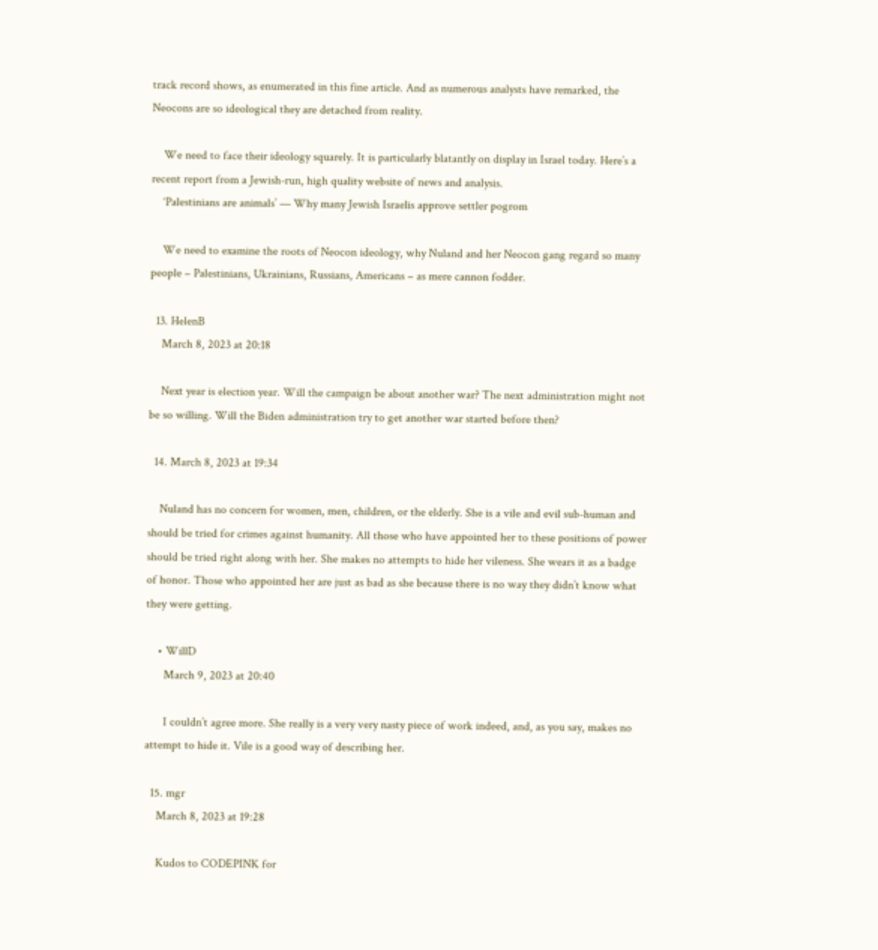track record shows, as enumerated in this fine article. And as numerous analysts have remarked, the Neocons are so ideological they are detached from reality.

    We need to face their ideology squarely. It is particularly blatantly on display in Israel today. Here’s a recent report from a Jewish-run, high quality website of news and analysis.
    ‘Palestinians are animals’ — Why many Jewish Israelis approve settler pogrom

    We need to examine the roots of Neocon ideology, why Nuland and her Neocon gang regard so many people – Palestinians, Ukrainians, Russians, Americans – as mere cannon fodder.

  13. HelenB
    March 8, 2023 at 20:18

    Next year is election year. Will the campaign be about another war? The next administration might not be so willing. Will the Biden administration try to get another war started before then?

  14. March 8, 2023 at 19:34

    Nuland has no concern for women, men, children, or the elderly. She is a vile and evil sub-human and should be tried for crimes against humanity. All those who have appointed her to these positions of power should be tried right along with her. She makes no attempts to hide her vileness. She wears it as a badge of honor. Those who appointed her are just as bad as she because there is no way they didn’t know what they were getting.

    • WillD
      March 9, 2023 at 20:40

      I couldn’t agree more. She really is a very very nasty piece of work indeed, and, as you say, makes no attempt to hide it. Vile is a good way of describing her.

  15. mgr
    March 8, 2023 at 19:28

    Kudos to CODEPINK for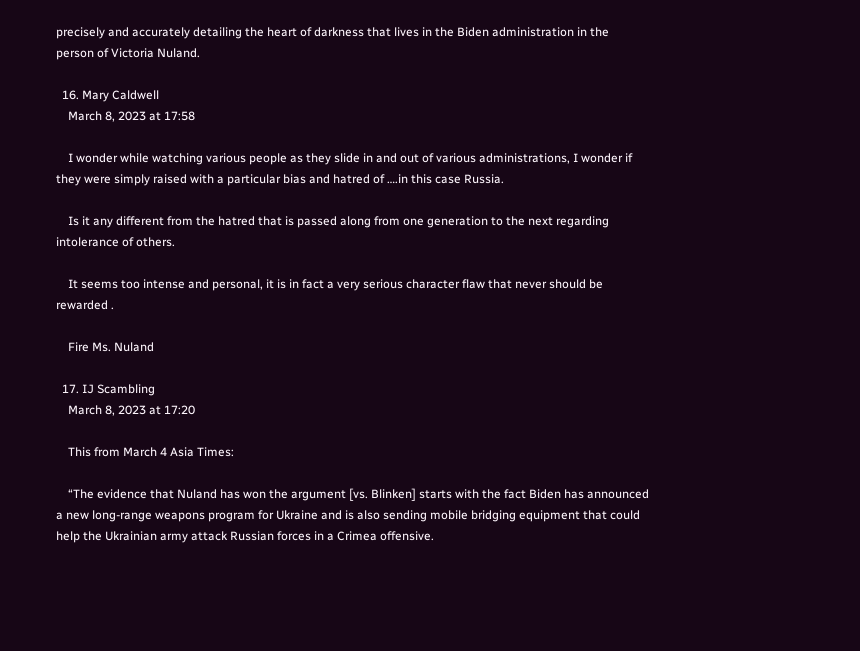precisely and accurately detailing the heart of darkness that lives in the Biden administration in the person of Victoria Nuland.

  16. Mary Caldwell
    March 8, 2023 at 17:58

    I wonder while watching various people as they slide in and out of various administrations, I wonder if they were simply raised with a particular bias and hatred of ….in this case Russia.

    Is it any different from the hatred that is passed along from one generation to the next regarding intolerance of others.

    It seems too intense and personal, it is in fact a very serious character flaw that never should be rewarded .

    Fire Ms. Nuland

  17. IJ Scambling
    March 8, 2023 at 17:20

    This from March 4 Asia Times:

    “The evidence that Nuland has won the argument [vs. Blinken] starts with the fact Biden has announced a new long-range weapons program for Ukraine and is also sending mobile bridging equipment that could help the Ukrainian army attack Russian forces in a Crimea offensive.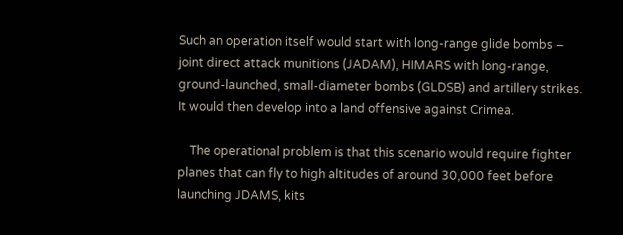Such an operation itself would start with long-range glide bombs – joint direct attack munitions (JADAM), HIMARS with long-range, ground-launched, small-diameter bombs (GLDSB) and artillery strikes. It would then develop into a land offensive against Crimea.

    The operational problem is that this scenario would require fighter planes that can fly to high altitudes of around 30,000 feet before launching JDAMS, kits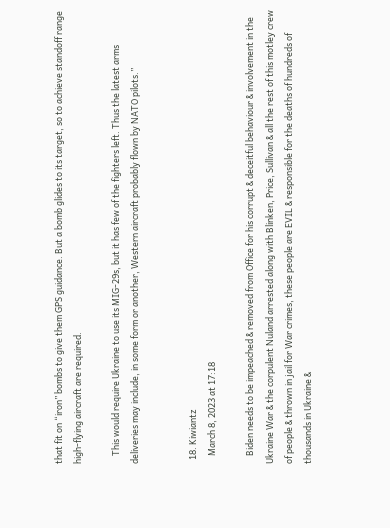that fit on “iron” bombs to give them GPS guidance. But a bomb glides to its target, so to achieve standoff range high-flying aircraft are required.

    This would require Ukraine to use its MIG-29s, but it has few of the fighters left. Thus the latest arms deliveries may include, in some form or another, Western aircraft probably flown by NATO pilots.”


  18. Kiwiantz
    March 8, 2023 at 17:18

    Biden needs to be impeached & removed from Office for his corrupt & deceitful behaviour & involvement in the Ukraine War & the corpulent Nuland arrested along with Blinken, Price, Sullivan & all the rest of this motley crew of people & thrown in jail for War crimes, these people are EVIL & responsible for the deaths of hundreds of thousands in Ukraine &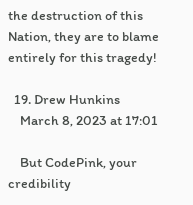the destruction of this Nation, they are to blame entirely for this tragedy!

  19. Drew Hunkins
    March 8, 2023 at 17:01

    But CodePink, your credibility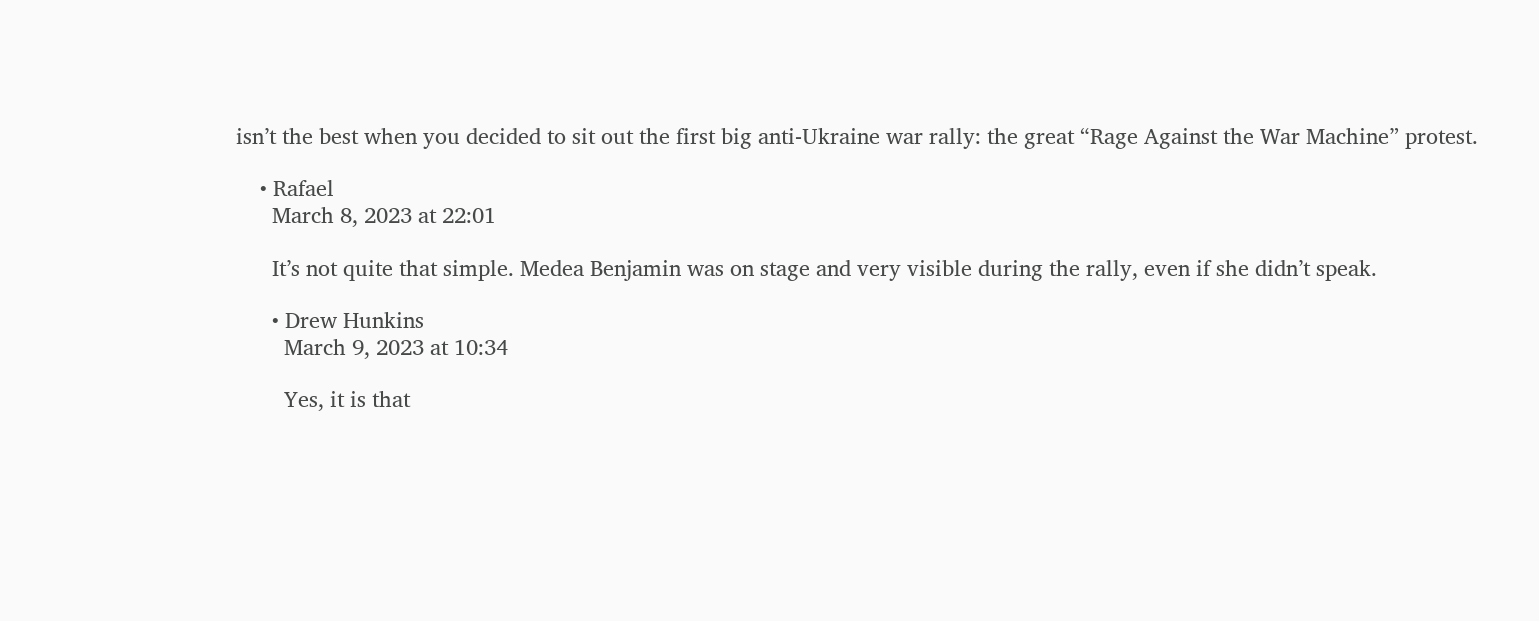isn’t the best when you decided to sit out the first big anti-Ukraine war rally: the great “Rage Against the War Machine” protest.

    • Rafael
      March 8, 2023 at 22:01

      It’s not quite that simple. Medea Benjamin was on stage and very visible during the rally, even if she didn’t speak.

      • Drew Hunkins
        March 9, 2023 at 10:34

        Yes, it is that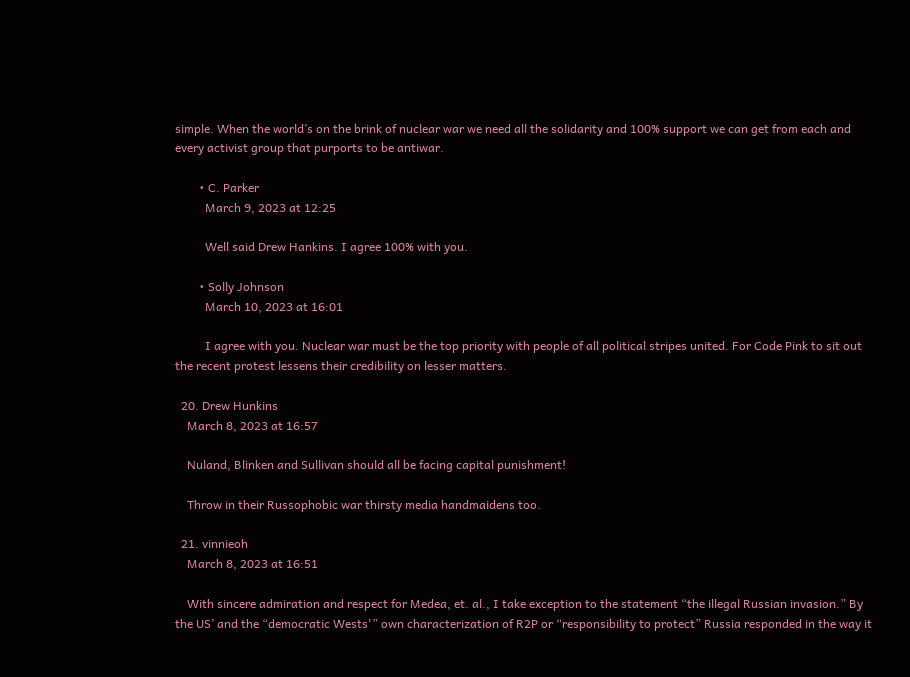simple. When the world’s on the brink of nuclear war we need all the solidarity and 100% support we can get from each and every activist group that purports to be antiwar.

        • C. Parker
          March 9, 2023 at 12:25

          Well said Drew Hankins. I agree 100% with you.

        • Solly Johnson
          March 10, 2023 at 16:01

          I agree with you. Nuclear war must be the top priority with people of all political stripes united. For Code Pink to sit out the recent protest lessens their credibility on lesser matters.

  20. Drew Hunkins
    March 8, 2023 at 16:57

    Nuland, Blinken and Sullivan should all be facing capital punishment!

    Throw in their Russophobic war thirsty media handmaidens too.

  21. vinnieoh
    March 8, 2023 at 16:51

    With sincere admiration and respect for Medea, et. al., I take exception to the statement “the illegal Russian invasion.” By the US’ and the “democratic Wests'” own characterization of R2P or “responsibility to protect” Russia responded in the way it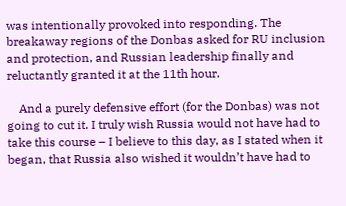was intentionally provoked into responding. The breakaway regions of the Donbas asked for RU inclusion and protection, and Russian leadership finally and reluctantly granted it at the 11th hour.

    And a purely defensive effort (for the Donbas) was not going to cut it. I truly wish Russia would not have had to take this course – I believe to this day, as I stated when it began, that Russia also wished it wouldn’t have had to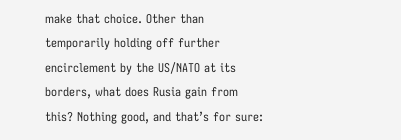make that choice. Other than temporarily holding off further encirclement by the US/NATO at its borders, what does Rusia gain from this? Nothing good, and that’s for sure: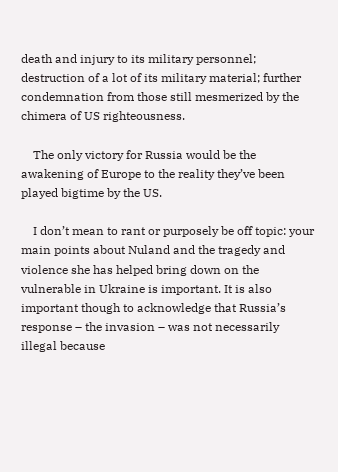death and injury to its military personnel; destruction of a lot of its military material; further condemnation from those still mesmerized by the chimera of US righteousness.

    The only victory for Russia would be the awakening of Europe to the reality they’ve been played bigtime by the US.

    I don’t mean to rant or purposely be off topic: your main points about Nuland and the tragedy and violence she has helped bring down on the vulnerable in Ukraine is important. It is also important though to acknowledge that Russia’s response – the invasion – was not necessarily illegal because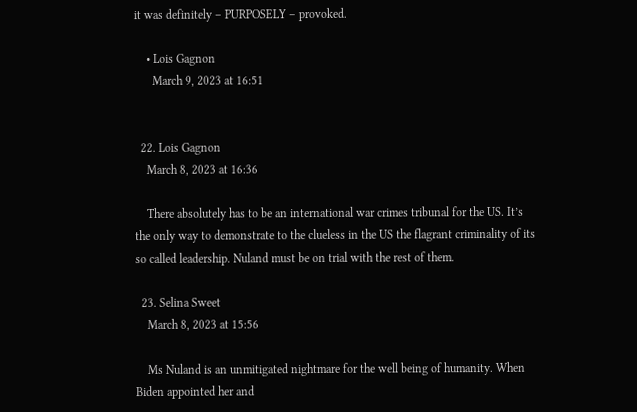it was definitely – PURPOSELY – provoked.

    • Lois Gagnon
      March 9, 2023 at 16:51


  22. Lois Gagnon
    March 8, 2023 at 16:36

    There absolutely has to be an international war crimes tribunal for the US. It’s the only way to demonstrate to the clueless in the US the flagrant criminality of its so called leadership. Nuland must be on trial with the rest of them.

  23. Selina Sweet
    March 8, 2023 at 15:56

    Ms Nuland is an unmitigated nightmare for the well being of humanity. When Biden appointed her and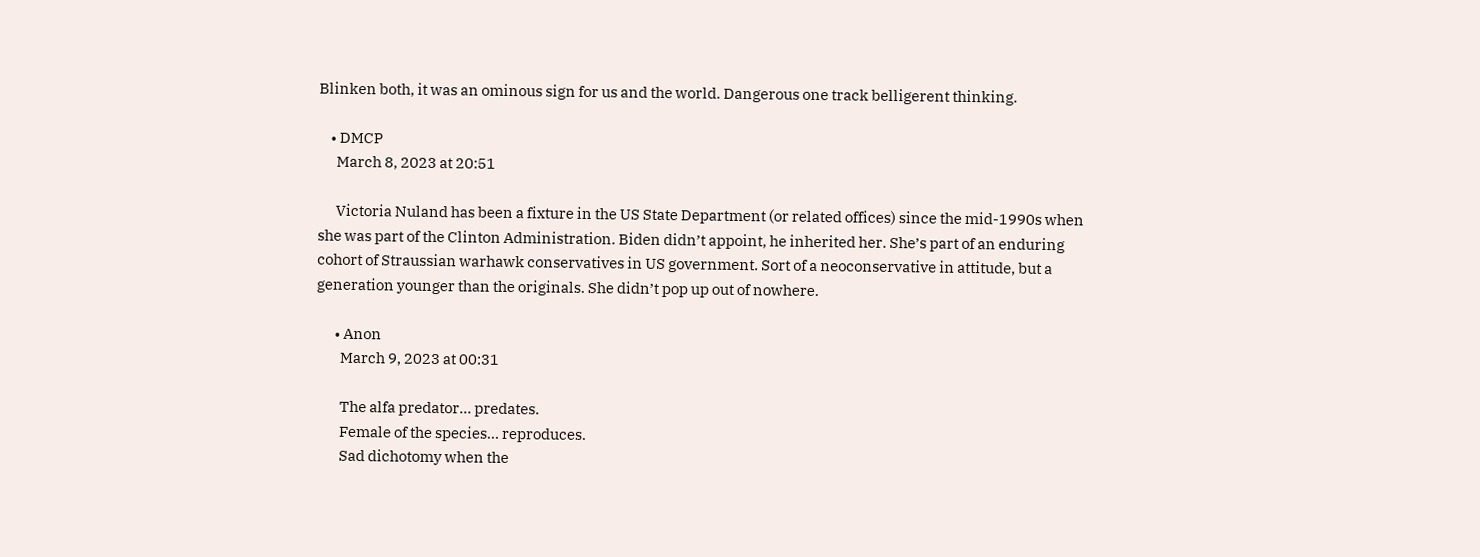Blinken both, it was an ominous sign for us and the world. Dangerous one track belligerent thinking.

    • DMCP
      March 8, 2023 at 20:51

      Victoria Nuland has been a fixture in the US State Department (or related offices) since the mid-1990s when she was part of the Clinton Administration. Biden didn’t appoint, he inherited her. She’s part of an enduring cohort of Straussian warhawk conservatives in US government. Sort of a neoconservative in attitude, but a generation younger than the originals. She didn’t pop up out of nowhere.

      • Anon
        March 9, 2023 at 00:31

        The alfa predator… predates.
        Female of the species… reproduces.
        Sad dichotomy when the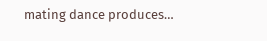mating dance produces…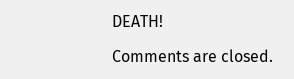DEATH!

Comments are closed.